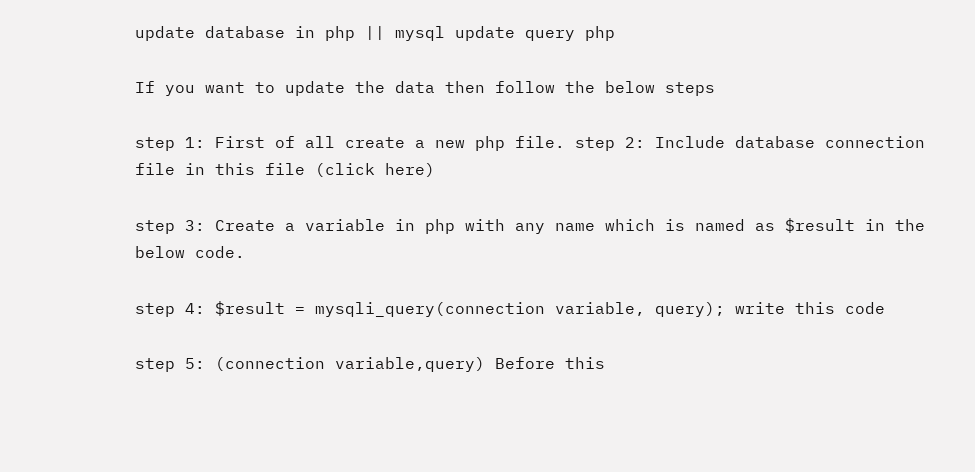update database in php || mysql update query php

If you want to update the data then follow the below steps

step 1: First of all create a new php file. step 2: Include database connection file in this file (click here)

step 3: Create a variable in php with any name which is named as $result in the below code.

step 4: $result = mysqli_query(connection variable, query); write this code

step 5: (connection variable,query) Before this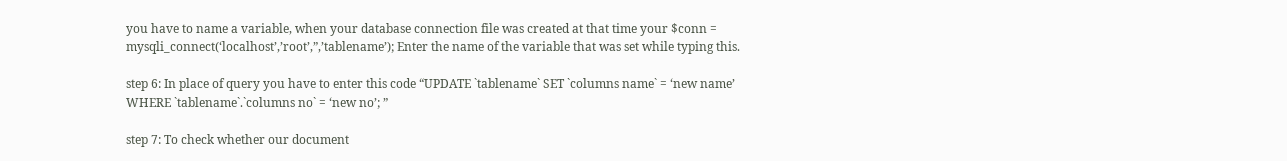you have to name a variable, when your database connection file was created at that time your $conn = mysqli_connect(‘localhost’,’root’,”,’tablename’); Enter the name of the variable that was set while typing this.

step 6: In place of query you have to enter this code “UPDATE `tablename` SET `columns name` = ‘new name’ WHERE `tablename`.`columns no` = ‘new no’; ”

step 7: To check whether our document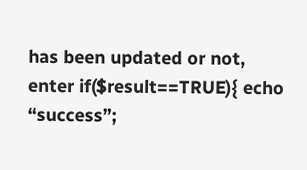has been updated or not, enter if($result==TRUE){ echo “success”;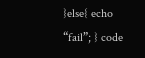}else{ echo “fail”; } code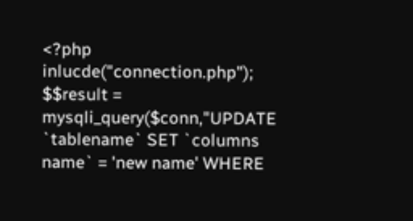<?php inlucde("connection.php");                                                             $$result = mysqli_query($conn,"UPDATE `tablename` SET `columns name` = 'new name' WHERE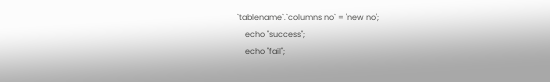`tablename`.`columns no` = 'new no';
    echo "success";
    echo "fail";